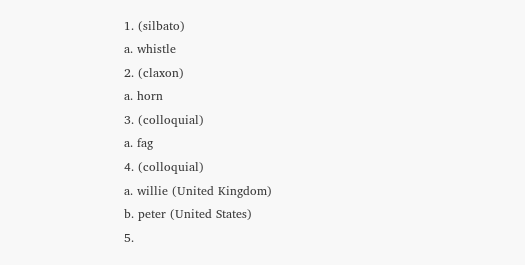1. (silbato)
a. whistle
2. (claxon)
a. horn
3. (colloquial)
a. fag
4. (colloquial)
a. willie (United Kingdom)
b. peter (United States)
5.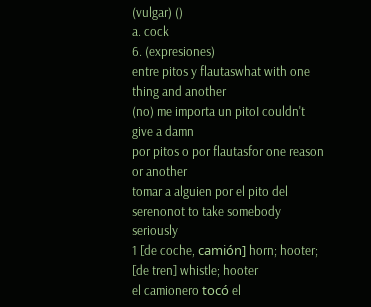(vulgar) ()
a. cock
6. (expresiones)
entre pitos y flautaswhat with one thing and another
(no) me importa un pitoI couldn't give a damn
por pitos o por flautasfor one reason or another
tomar a alguien por el pito del serenonot to take somebody seriously
1 [de coche, camión] horn; hooter; [de tren] whistle; hooter
el camionero tocó el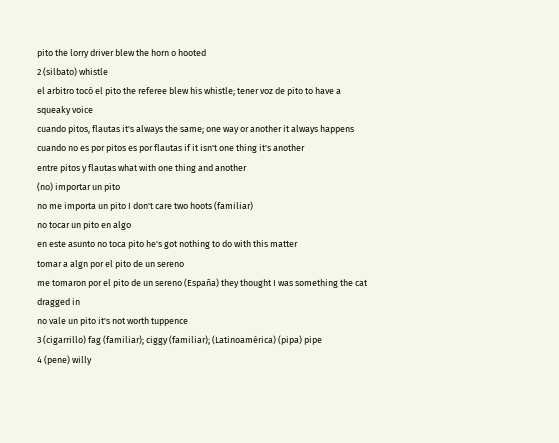pito the lorry driver blew the horn o hooted
2 (silbato) whistle
el arbitro tocó el pito the referee blew his whistle; tener voz de pito to have a squeaky voice
cuando pitos, flautas it's always the same; one way or another it always happens
cuando no es por pitos es por flautas if it isn't one thing it's another
entre pitos y flautas what with one thing and another
(no) importar un pito
no me importa un pito I don't care two hoots (familiar)
no tocar un pito en algo
en este asunto no toca pito he's got nothing to do with this matter
tomar a algn por el pito de un sereno
me tomaron por el pito de un sereno (España) they thought I was something the cat dragged in
no vale un pito it's not worth tuppence
3 (cigarrillo) fag (familiar); ciggy (familiar); (Latinoamérica) (pipa) pipe
4 (pene) willy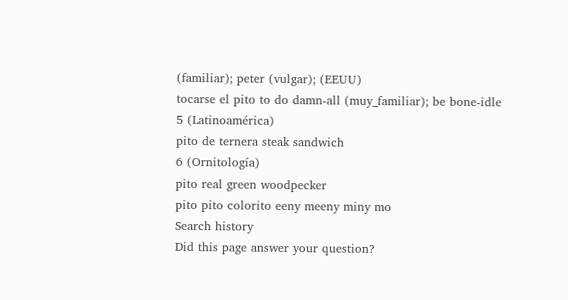(familiar); peter (vulgar); (EEUU)
tocarse el pito to do damn-all (muy_familiar); be bone-idle
5 (Latinoamérica)
pito de ternera steak sandwich
6 (Ornitología)
pito real green woodpecker
pito pito colorito eeny meeny miny mo
Search history
Did this page answer your question?